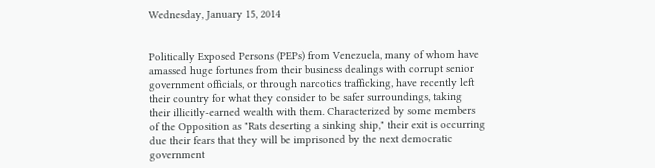Wednesday, January 15, 2014


Politically Exposed Persons (PEPs) from Venezuela, many of whom have amassed huge fortunes from their business dealings with corrupt senior government officials, or through narcotics trafficking, have recently left their country for what they consider to be safer surroundings, taking their illicitly-earned wealth with them. Characterized by some members of the Opposition as "Rats deserting a sinking ship," their exit is occurring due their fears that they will be imprisoned by the next democratic government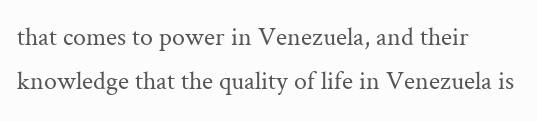that comes to power in Venezuela, and their knowledge that the quality of life in Venezuela is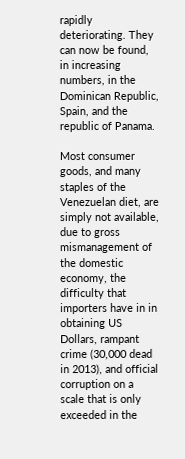rapidly deteriorating. They can now be found, in increasing numbers, in the Dominican Republic, Spain, and the republic of Panama.

Most consumer goods, and many staples of the Venezuelan diet, are simply not available, due to gross mismanagement of the domestic economy, the difficulty that importers have in in obtaining US Dollars, rampant crime (30,000 dead in 2013), and official corruption on a scale that is only exceeded in the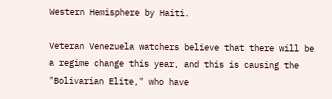Western Hemisphere by Haiti.

Veteran Venezuela watchers believe that there will be a regime change this year, and this is causing the "Bolivarian Elite," who have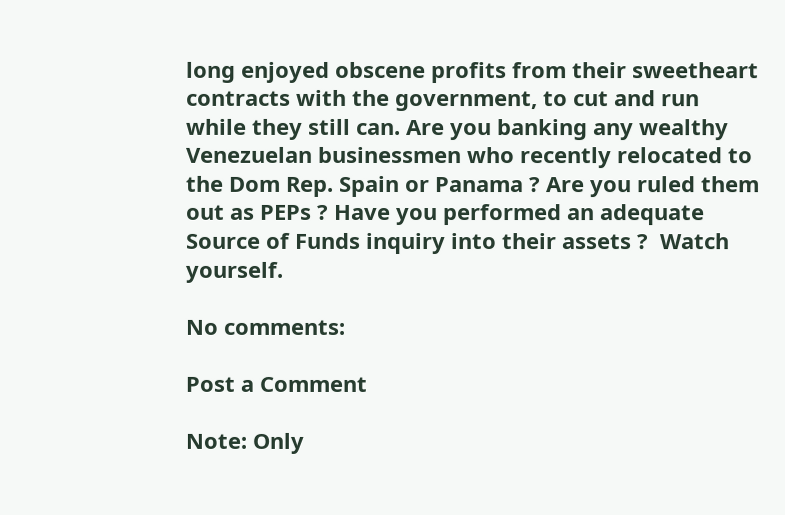long enjoyed obscene profits from their sweetheart contracts with the government, to cut and run while they still can. Are you banking any wealthy Venezuelan businessmen who recently relocated to the Dom Rep. Spain or Panama ? Are you ruled them out as PEPs ? Have you performed an adequate Source of Funds inquiry into their assets ?  Watch yourself.

No comments:

Post a Comment

Note: Only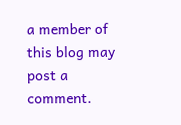a member of this blog may post a comment.